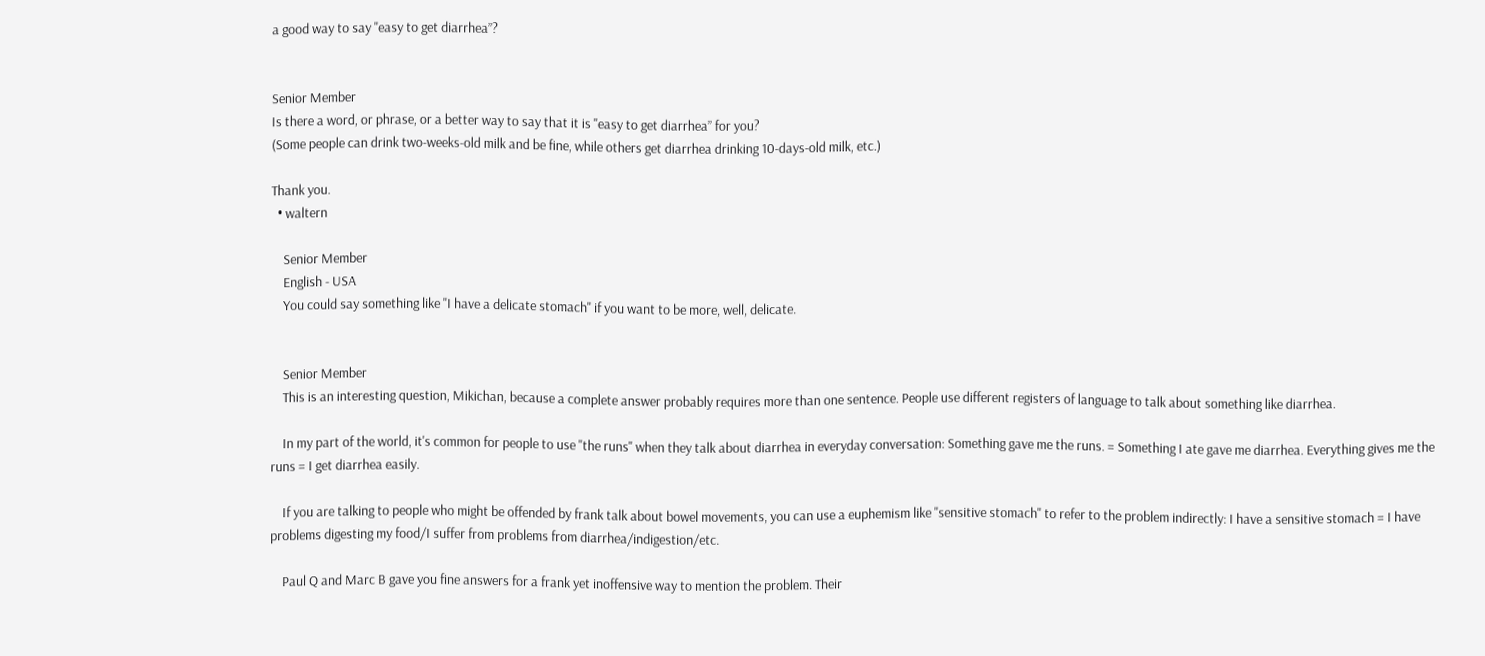a good way to say "easy to get diarrhea”?


Senior Member
Is there a word, or phrase, or a better way to say that it is "easy to get diarrhea” for you?
(Some people can drink two-weeks-old milk and be fine, while others get diarrhea drinking 10-days-old milk, etc.)

Thank you.
  • waltern

    Senior Member
    English - USA
    You could say something like "I have a delicate stomach" if you want to be more, well, delicate.


    Senior Member
    This is an interesting question, Mikichan, because a complete answer probably requires more than one sentence. People use different registers of language to talk about something like diarrhea.

    In my part of the world, it's common for people to use "the runs" when they talk about diarrhea in everyday conversation: Something gave me the runs. = Something I ate gave me diarrhea. Everything gives me the runs = I get diarrhea easily.

    If you are talking to people who might be offended by frank talk about bowel movements, you can use a euphemism like "sensitive stomach" to refer to the problem indirectly: I have a sensitive stomach = I have problems digesting my food/I suffer from problems from diarrhea/indigestion/etc.

    Paul Q and Marc B gave you fine answers for a frank yet inoffensive way to mention the problem. Their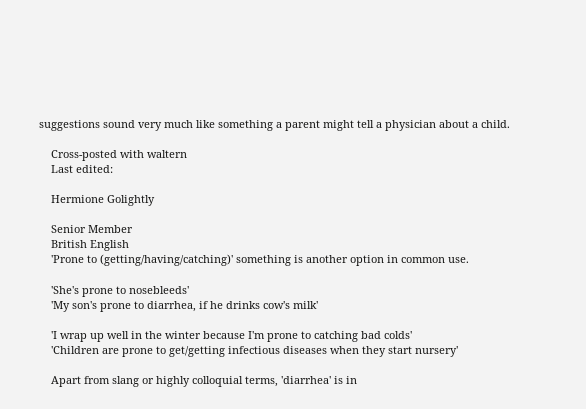suggestions sound very much like something a parent might tell a physician about a child.

    Cross-posted with waltern
    Last edited:

    Hermione Golightly

    Senior Member
    British English
    'Prone to (getting/having/catching)' something is another option in common use.

    'She's prone to nosebleeds'
    'My son's prone to diarrhea, if he drinks cow's milk'

    'I wrap up well in the winter because I'm prone to catching bad colds'
    'Children are prone to get/getting infectious diseases when they start nursery'

    Apart from slang or highly colloquial terms, 'diarrhea' is in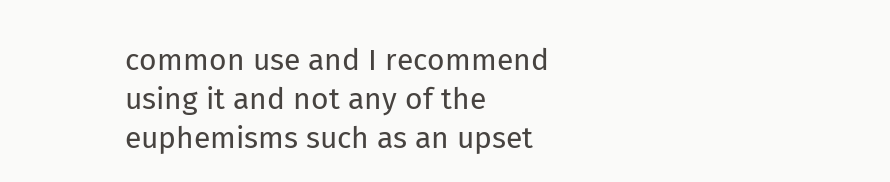common use and I recommend using it and not any of the euphemisms such as an upset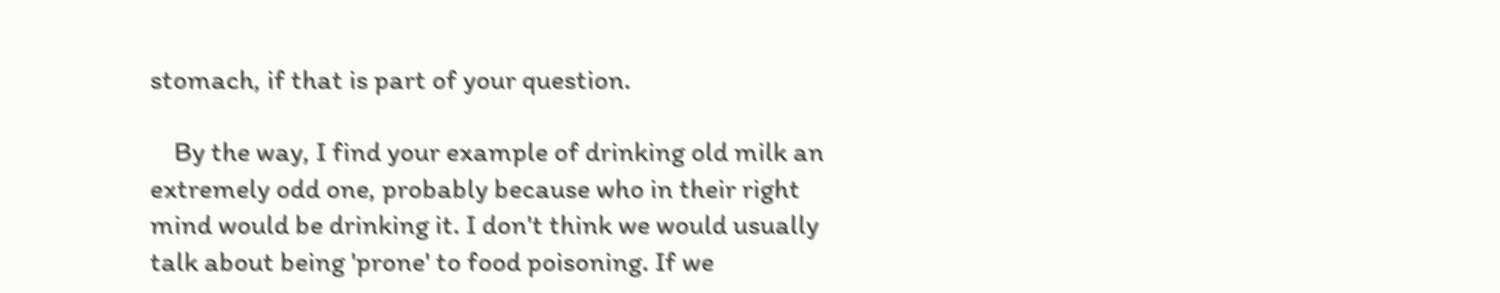stomach, if that is part of your question.

    By the way, I find your example of drinking old milk an extremely odd one, probably because who in their right mind would be drinking it. I don't think we would usually talk about being 'prone' to food poisoning. If we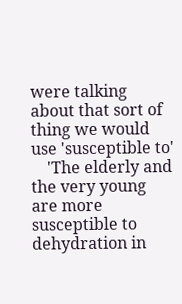were talking about that sort of thing we would use 'susceptible to'
    'The elderly and the very young are more susceptible to dehydration in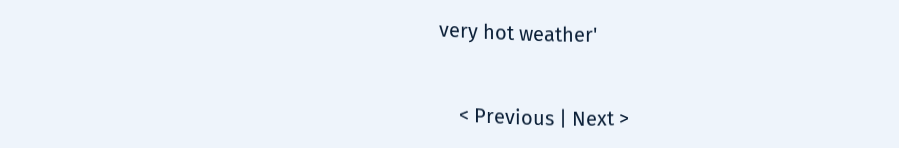very hot weather'


    < Previous | Next >